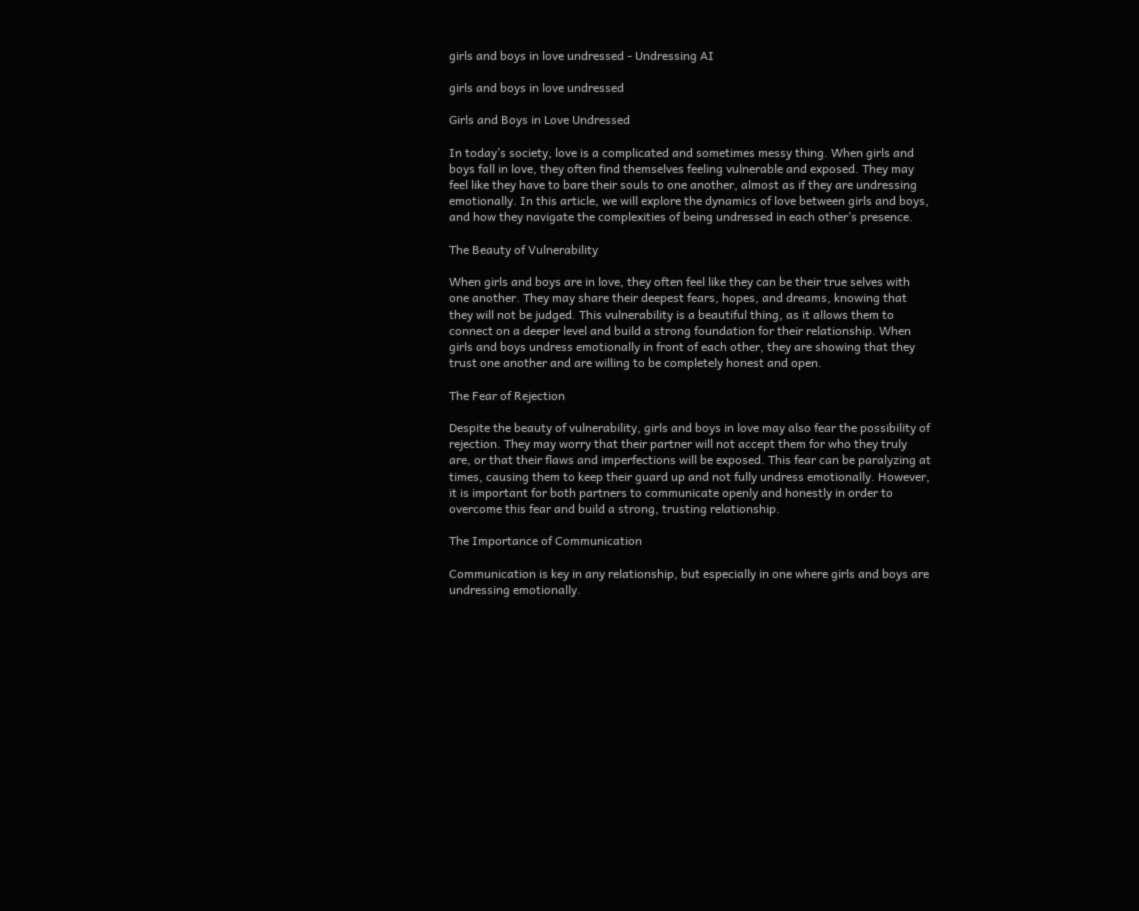girls and boys in love undressed - Undressing AI

girls and boys in love undressed

Girls and Boys in Love Undressed

In today’s society, love is a complicated and sometimes messy thing. When girls and boys fall in love, they often find themselves feeling vulnerable and exposed. They may feel like they have to bare their souls to one another, almost as if they are undressing emotionally. In this article, we will explore the dynamics of love between girls and boys, and how they navigate the complexities of being undressed in each other’s presence.

The Beauty of Vulnerability

When girls and boys are in love, they often feel like they can be their true selves with one another. They may share their deepest fears, hopes, and dreams, knowing that they will not be judged. This vulnerability is a beautiful thing, as it allows them to connect on a deeper level and build a strong foundation for their relationship. When girls and boys undress emotionally in front of each other, they are showing that they trust one another and are willing to be completely honest and open.

The Fear of Rejection

Despite the beauty of vulnerability, girls and boys in love may also fear the possibility of rejection. They may worry that their partner will not accept them for who they truly are, or that their flaws and imperfections will be exposed. This fear can be paralyzing at times, causing them to keep their guard up and not fully undress emotionally. However, it is important for both partners to communicate openly and honestly in order to overcome this fear and build a strong, trusting relationship.

The Importance of Communication

Communication is key in any relationship, but especially in one where girls and boys are undressing emotionally.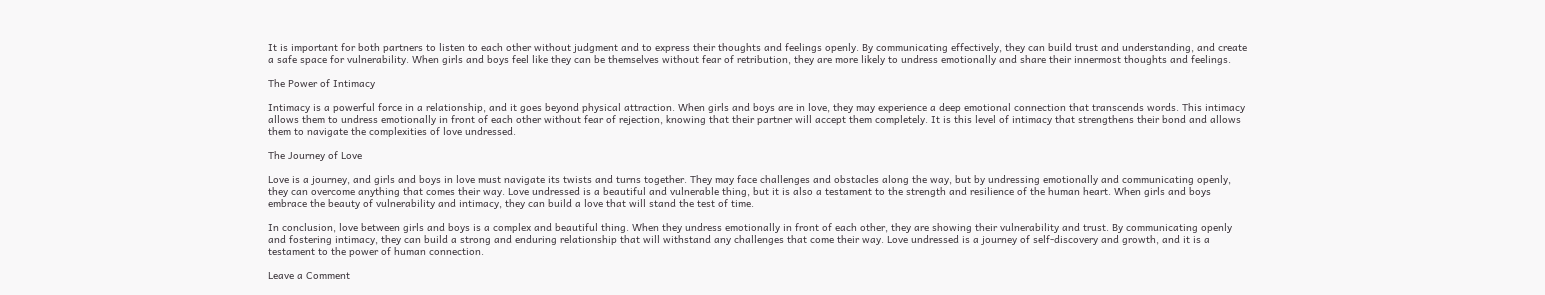It is important for both partners to listen to each other without judgment and to express their thoughts and feelings openly. By communicating effectively, they can build trust and understanding, and create a safe space for vulnerability. When girls and boys feel like they can be themselves without fear of retribution, they are more likely to undress emotionally and share their innermost thoughts and feelings.

The Power of Intimacy

Intimacy is a powerful force in a relationship, and it goes beyond physical attraction. When girls and boys are in love, they may experience a deep emotional connection that transcends words. This intimacy allows them to undress emotionally in front of each other without fear of rejection, knowing that their partner will accept them completely. It is this level of intimacy that strengthens their bond and allows them to navigate the complexities of love undressed.

The Journey of Love

Love is a journey, and girls and boys in love must navigate its twists and turns together. They may face challenges and obstacles along the way, but by undressing emotionally and communicating openly, they can overcome anything that comes their way. Love undressed is a beautiful and vulnerable thing, but it is also a testament to the strength and resilience of the human heart. When girls and boys embrace the beauty of vulnerability and intimacy, they can build a love that will stand the test of time.

In conclusion, love between girls and boys is a complex and beautiful thing. When they undress emotionally in front of each other, they are showing their vulnerability and trust. By communicating openly and fostering intimacy, they can build a strong and enduring relationship that will withstand any challenges that come their way. Love undressed is a journey of self-discovery and growth, and it is a testament to the power of human connection.

Leave a Comment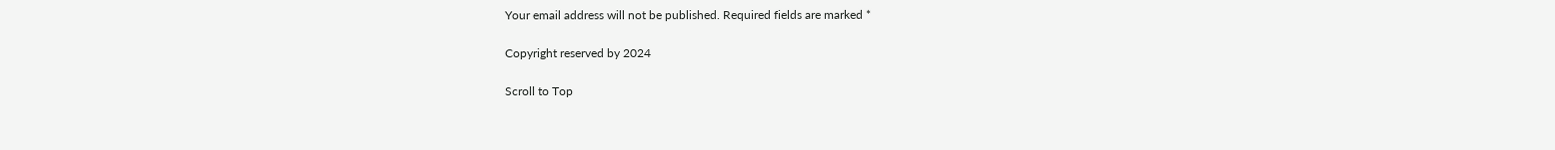Your email address will not be published. Required fields are marked *

Copyright reserved by 2024

Scroll to Top